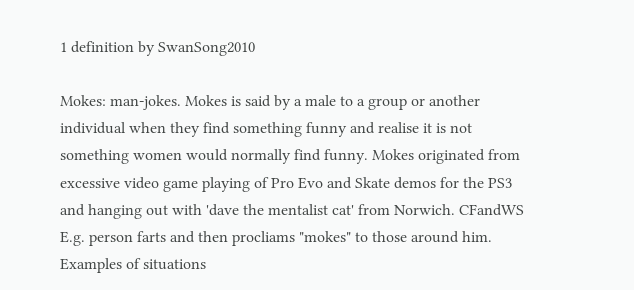1 definition by SwanSong2010

Mokes: man-jokes. Mokes is said by a male to a group or another individual when they find something funny and realise it is not something women would normally find funny. Mokes originated from excessive video game playing of Pro Evo and Skate demos for the PS3 and hanging out with 'dave the mentalist cat' from Norwich. CFandWS
E.g. person farts and then procliams "mokes" to those around him. Examples of situations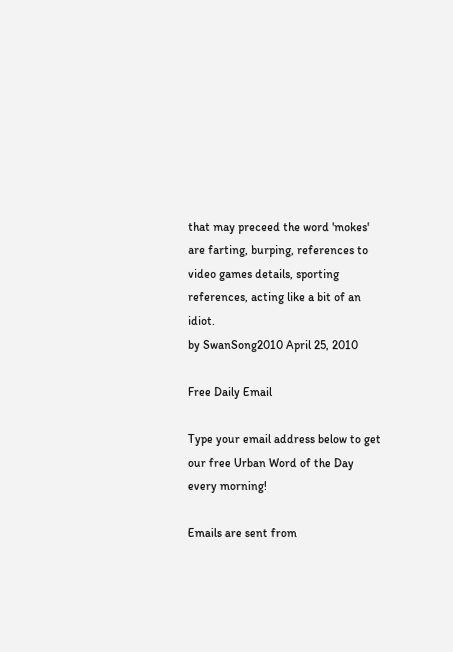that may preceed the word 'mokes' are farting, burping, references to video games details, sporting references, acting like a bit of an idiot.
by SwanSong2010 April 25, 2010

Free Daily Email

Type your email address below to get our free Urban Word of the Day every morning!

Emails are sent from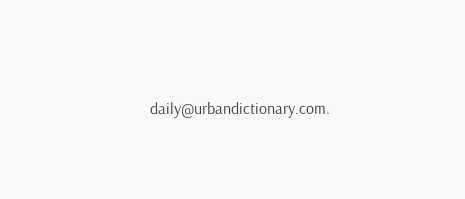daily@urbandictionary.com.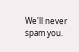We'll never spam you.